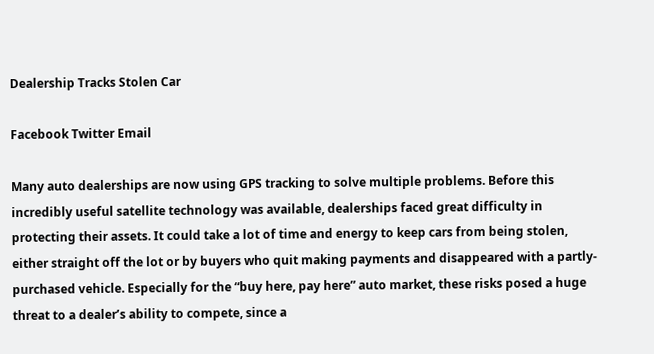Dealership Tracks Stolen Car

Facebook Twitter Email

Many auto dealerships are now using GPS tracking to solve multiple problems. Before this incredibly useful satellite technology was available, dealerships faced great difficulty in protecting their assets. It could take a lot of time and energy to keep cars from being stolen, either straight off the lot or by buyers who quit making payments and disappeared with a partly-purchased vehicle. Especially for the “buy here, pay here” auto market, these risks posed a huge threat to a dealer’s ability to compete, since a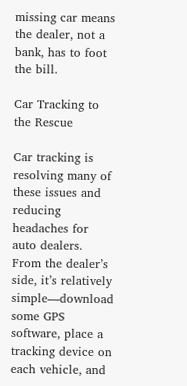missing car means the dealer, not a bank, has to foot the bill.

Car Tracking to the Rescue

Car tracking is resolving many of these issues and reducing headaches for auto dealers. From the dealer’s side, it’s relatively simple—download some GPS software, place a tracking device on each vehicle, and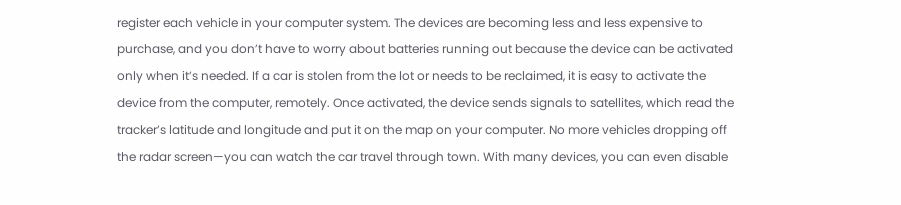register each vehicle in your computer system. The devices are becoming less and less expensive to purchase, and you don’t have to worry about batteries running out because the device can be activated only when it’s needed. If a car is stolen from the lot or needs to be reclaimed, it is easy to activate the device from the computer, remotely. Once activated, the device sends signals to satellites, which read the tracker’s latitude and longitude and put it on the map on your computer. No more vehicles dropping off the radar screen—you can watch the car travel through town. With many devices, you can even disable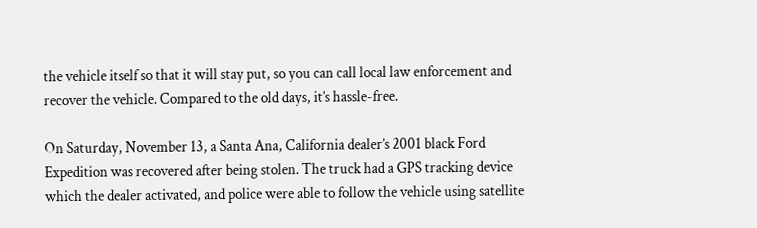the vehicle itself so that it will stay put, so you can call local law enforcement and recover the vehicle. Compared to the old days, it’s hassle-free.

On Saturday, November 13, a Santa Ana, California dealer’s 2001 black Ford Expedition was recovered after being stolen. The truck had a GPS tracking device which the dealer activated, and police were able to follow the vehicle using satellite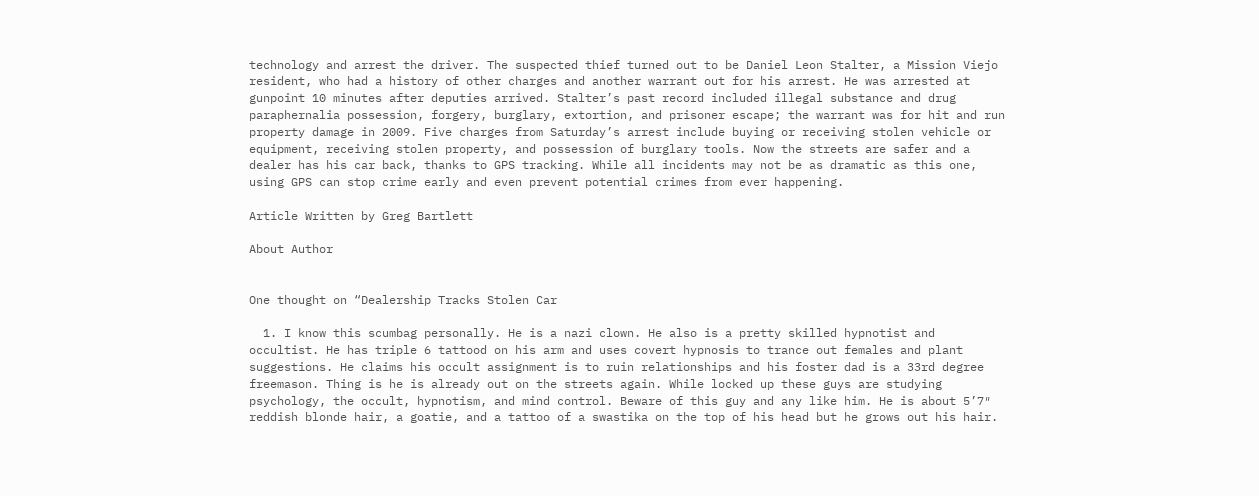technology and arrest the driver. The suspected thief turned out to be Daniel Leon Stalter, a Mission Viejo resident, who had a history of other charges and another warrant out for his arrest. He was arrested at gunpoint 10 minutes after deputies arrived. Stalter’s past record included illegal substance and drug paraphernalia possession, forgery, burglary, extortion, and prisoner escape; the warrant was for hit and run property damage in 2009. Five charges from Saturday’s arrest include buying or receiving stolen vehicle or equipment, receiving stolen property, and possession of burglary tools. Now the streets are safer and a dealer has his car back, thanks to GPS tracking. While all incidents may not be as dramatic as this one, using GPS can stop crime early and even prevent potential crimes from ever happening.

Article Written by Greg Bartlett

About Author


One thought on “Dealership Tracks Stolen Car

  1. I know this scumbag personally. He is a nazi clown. He also is a pretty skilled hypnotist and occultist. He has triple 6 tattood on his arm and uses covert hypnosis to trance out females and plant suggestions. He claims his occult assignment is to ruin relationships and his foster dad is a 33rd degree freemason. Thing is he is already out on the streets again. While locked up these guys are studying psychology, the occult, hypnotism, and mind control. Beware of this guy and any like him. He is about 5’7″ reddish blonde hair, a goatie, and a tattoo of a swastika on the top of his head but he grows out his hair.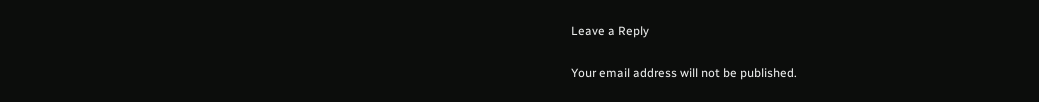Leave a Reply

Your email address will not be published.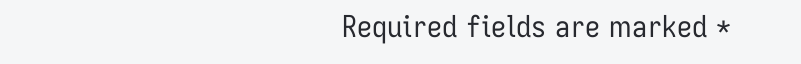Required fields are marked *